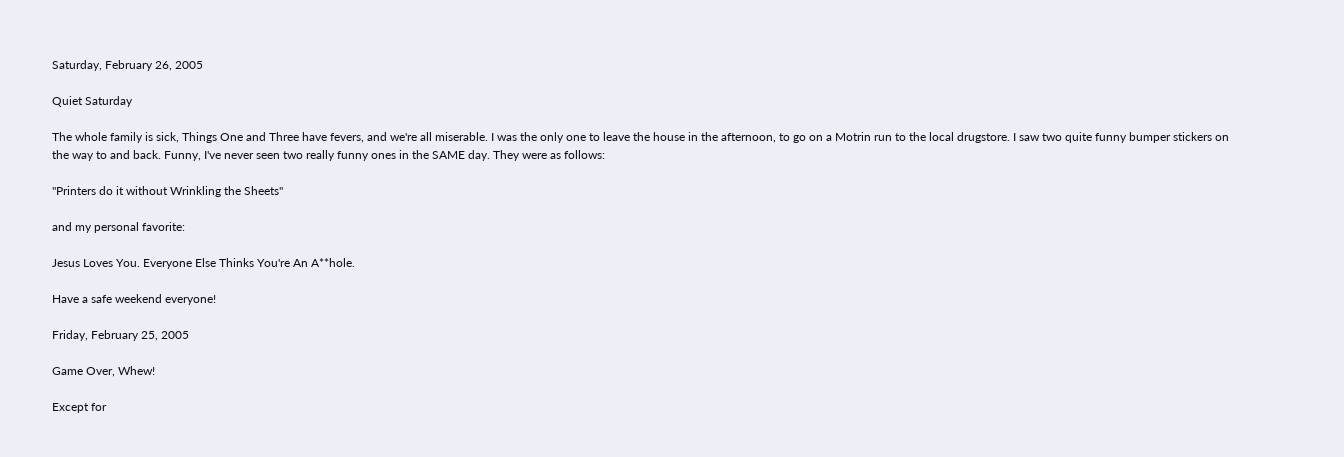Saturday, February 26, 2005

Quiet Saturday

The whole family is sick, Things One and Three have fevers, and we're all miserable. I was the only one to leave the house in the afternoon, to go on a Motrin run to the local drugstore. I saw two quite funny bumper stickers on the way to and back. Funny, I've never seen two really funny ones in the SAME day. They were as follows:

"Printers do it without Wrinkling the Sheets"

and my personal favorite:

Jesus Loves You. Everyone Else Thinks You're An A**hole.

Have a safe weekend everyone!

Friday, February 25, 2005

Game Over, Whew!

Except for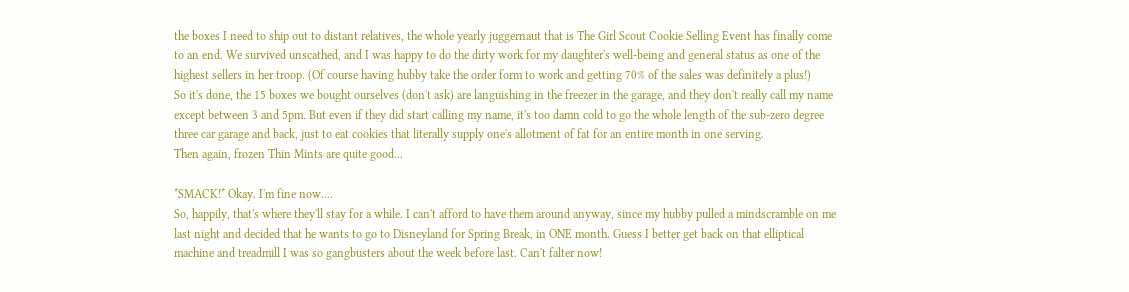the boxes I need to ship out to distant relatives, the whole yearly juggernaut that is The Girl Scout Cookie Selling Event has finally come to an end. We survived unscathed, and I was happy to do the dirty work for my daughter's well-being and general status as one of the highest sellers in her troop. (Of course having hubby take the order form to work and getting 70% of the sales was definitely a plus!)
So it's done, the 15 boxes we bought ourselves (don't ask) are languishing in the freezer in the garage, and they don't really call my name except between 3 and 5pm. But even if they did start calling my name, it's too damn cold to go the whole length of the sub-zero degree three car garage and back, just to eat cookies that literally supply one's allotment of fat for an entire month in one serving.
Then again, frozen Thin Mints are quite good...

*SMACK!* Okay. I'm fine now....
So, happily, that's where they'll stay for a while. I can't afford to have them around anyway, since my hubby pulled a mindscramble on me last night and decided that he wants to go to Disneyland for Spring Break, in ONE month. Guess I better get back on that elliptical machine and treadmill I was so gangbusters about the week before last. Can't falter now!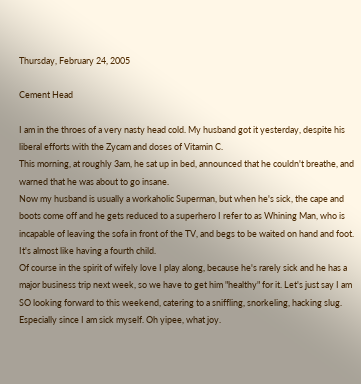Thursday, February 24, 2005

Cement Head

I am in the throes of a very nasty head cold. My husband got it yesterday, despite his liberal efforts with the Zycam and doses of Vitamin C.
This morning, at roughly 3am, he sat up in bed, announced that he couldn't breathe, and warned that he was about to go insane.
Now my husband is usually a workaholic Superman, but when he's sick, the cape and boots come off and he gets reduced to a superhero I refer to as Whining Man, who is incapable of leaving the sofa in front of the TV, and begs to be waited on hand and foot. It's almost like having a fourth child.
Of course in the spirit of wifely love I play along, because he's rarely sick and he has a major business trip next week, so we have to get him "healthy" for it. Let's just say I am SO looking forward to this weekend, catering to a sniffling, snorkeling, hacking slug. Especially since I am sick myself. Oh yipee, what joy.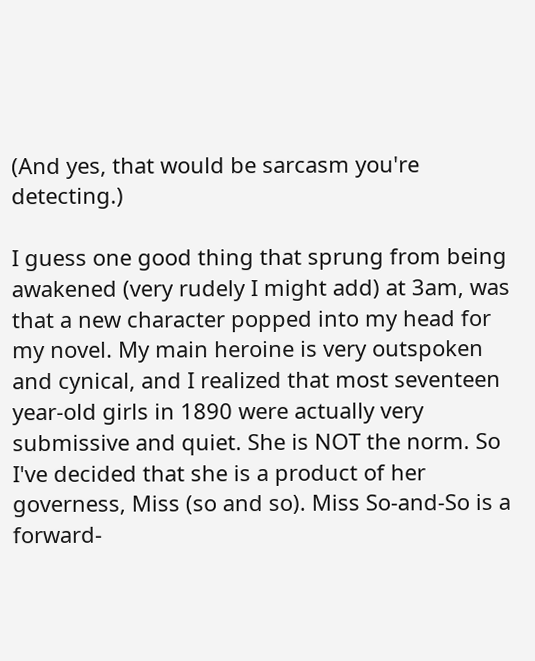(And yes, that would be sarcasm you're detecting.)

I guess one good thing that sprung from being awakened (very rudely I might add) at 3am, was that a new character popped into my head for my novel. My main heroine is very outspoken and cynical, and I realized that most seventeen year-old girls in 1890 were actually very submissive and quiet. She is NOT the norm. So I've decided that she is a product of her governess, Miss (so and so). Miss So-and-So is a forward-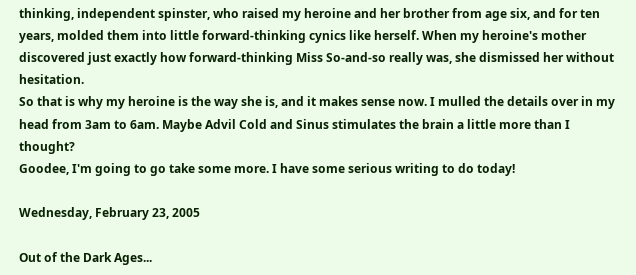thinking, independent spinster, who raised my heroine and her brother from age six, and for ten years, molded them into little forward-thinking cynics like herself. When my heroine's mother discovered just exactly how forward-thinking Miss So-and-so really was, she dismissed her without hesitation.
So that is why my heroine is the way she is, and it makes sense now. I mulled the details over in my head from 3am to 6am. Maybe Advil Cold and Sinus stimulates the brain a little more than I thought?
Goodee, I'm going to go take some more. I have some serious writing to do today!

Wednesday, February 23, 2005

Out of the Dark Ages...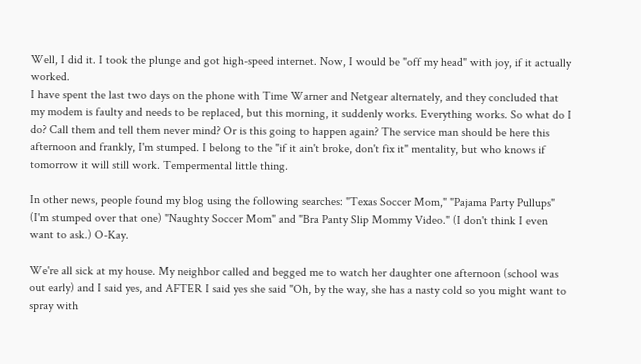Well, I did it. I took the plunge and got high-speed internet. Now, I would be "off my head" with joy, if it actually worked.
I have spent the last two days on the phone with Time Warner and Netgear alternately, and they concluded that my modem is faulty and needs to be replaced, but this morning, it suddenly works. Everything works. So what do I do? Call them and tell them never mind? Or is this going to happen again? The service man should be here this afternoon and frankly, I'm stumped. I belong to the "if it ain't broke, don't fix it" mentality, but who knows if tomorrow it will still work. Tempermental little thing.

In other news, people found my blog using the following searches: "Texas Soccer Mom," "Pajama Party Pullups" (I'm stumped over that one) "Naughty Soccer Mom" and "Bra Panty Slip Mommy Video." (I don't think I even want to ask.) O-Kay.

We're all sick at my house. My neighbor called and begged me to watch her daughter one afternoon (school was out early) and I said yes, and AFTER I said yes she said "Oh, by the way, she has a nasty cold so you might want to spray with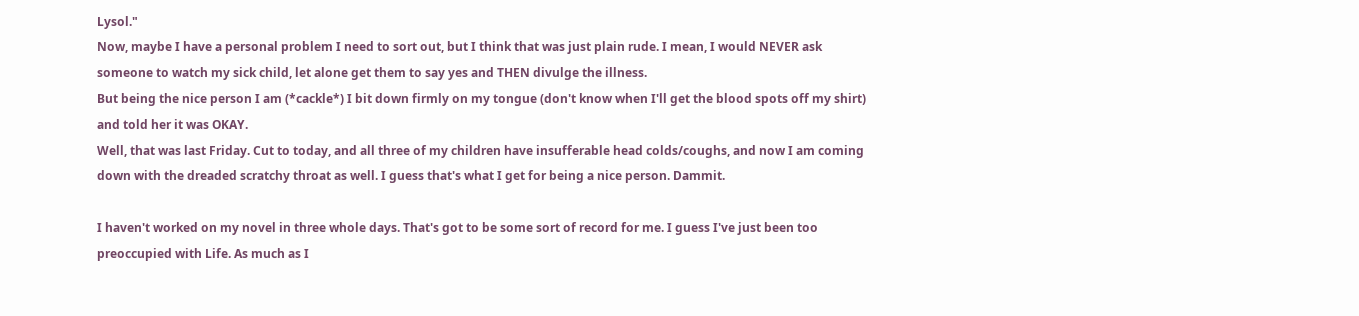Lysol."
Now, maybe I have a personal problem I need to sort out, but I think that was just plain rude. I mean, I would NEVER ask someone to watch my sick child, let alone get them to say yes and THEN divulge the illness.
But being the nice person I am (*cackle*) I bit down firmly on my tongue (don't know when I'll get the blood spots off my shirt) and told her it was OKAY.
Well, that was last Friday. Cut to today, and all three of my children have insufferable head colds/coughs, and now I am coming down with the dreaded scratchy throat as well. I guess that's what I get for being a nice person. Dammit.

I haven't worked on my novel in three whole days. That's got to be some sort of record for me. I guess I've just been too preoccupied with Life. As much as I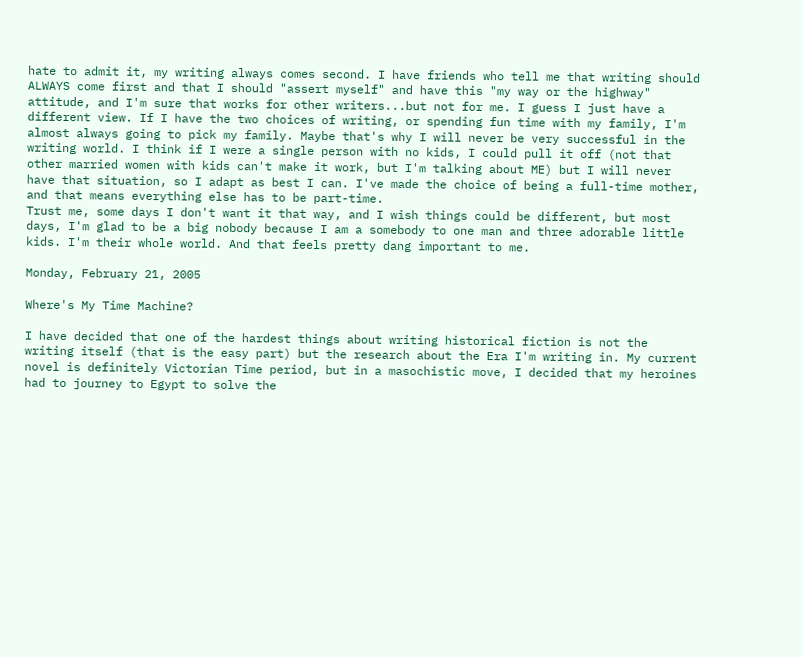hate to admit it, my writing always comes second. I have friends who tell me that writing should ALWAYS come first and that I should "assert myself" and have this "my way or the highway" attitude, and I'm sure that works for other writers...but not for me. I guess I just have a different view. If I have the two choices of writing, or spending fun time with my family, I'm almost always going to pick my family. Maybe that's why I will never be very successful in the writing world. I think if I were a single person with no kids, I could pull it off (not that other married women with kids can't make it work, but I'm talking about ME) but I will never have that situation, so I adapt as best I can. I've made the choice of being a full-time mother, and that means everything else has to be part-time.
Trust me, some days I don't want it that way, and I wish things could be different, but most days, I'm glad to be a big nobody because I am a somebody to one man and three adorable little kids. I'm their whole world. And that feels pretty dang important to me.

Monday, February 21, 2005

Where's My Time Machine?

I have decided that one of the hardest things about writing historical fiction is not the writing itself (that is the easy part) but the research about the Era I'm writing in. My current novel is definitely Victorian Time period, but in a masochistic move, I decided that my heroines had to journey to Egypt to solve the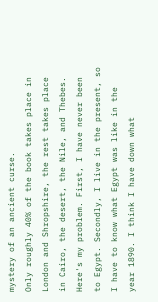mystery of an ancient curse.
Only roughly 40% of the book takes place in London and Shropshire, the rest takes place in Cairo, the desert, the Nile, and Thebes.
Here's my problem. First, I have never been to Egypt. Secondly, I live in the present, so I have to know what Egypt was like in the year 1890. I think I have down what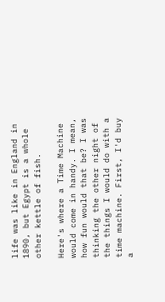life was like in England in 1890, but Egypt is a whole other kettle of fish.

Here's where a Time Machine would come in handy. I mean, how fun would that be? I was thinking the other night of the things I would do with a time machine. First, I'd buy a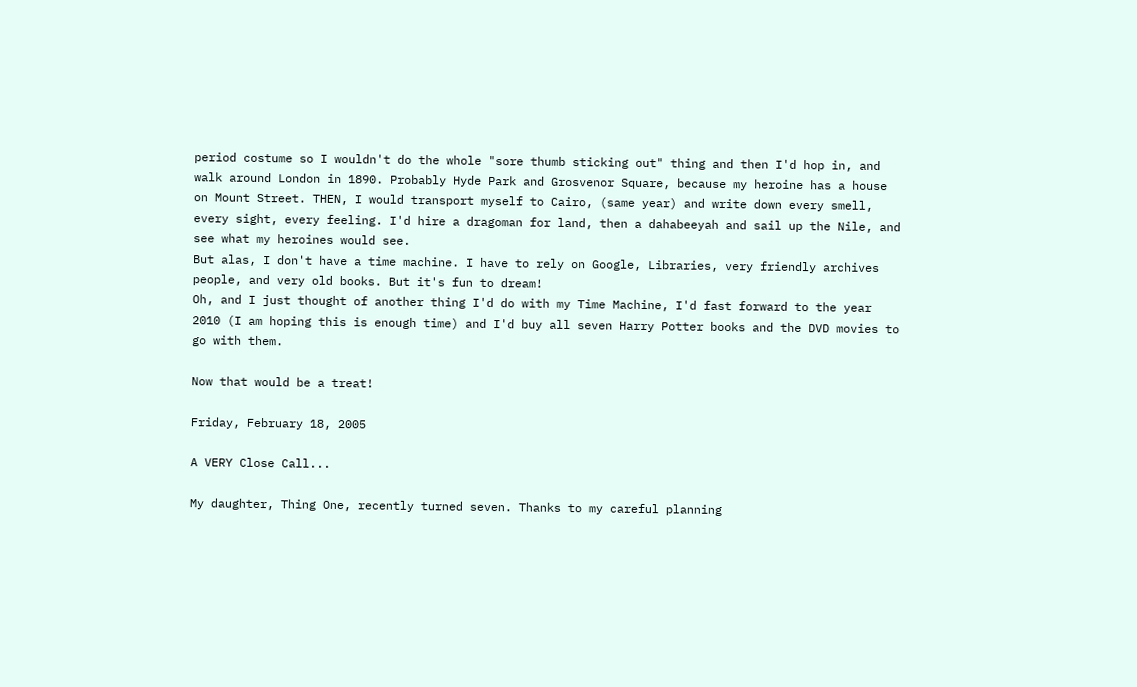period costume so I wouldn't do the whole "sore thumb sticking out" thing and then I'd hop in, and walk around London in 1890. Probably Hyde Park and Grosvenor Square, because my heroine has a house on Mount Street. THEN, I would transport myself to Cairo, (same year) and write down every smell, every sight, every feeling. I'd hire a dragoman for land, then a dahabeeyah and sail up the Nile, and see what my heroines would see.
But alas, I don't have a time machine. I have to rely on Google, Libraries, very friendly archives people, and very old books. But it's fun to dream!
Oh, and I just thought of another thing I'd do with my Time Machine, I'd fast forward to the year 2010 (I am hoping this is enough time) and I'd buy all seven Harry Potter books and the DVD movies to go with them.

Now that would be a treat!

Friday, February 18, 2005

A VERY Close Call...

My daughter, Thing One, recently turned seven. Thanks to my careful planning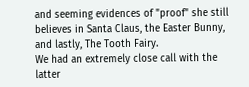and seeming evidences of "proof" she still believes in Santa Claus, the Easter Bunny, and lastly, The Tooth Fairy.
We had an extremely close call with the latter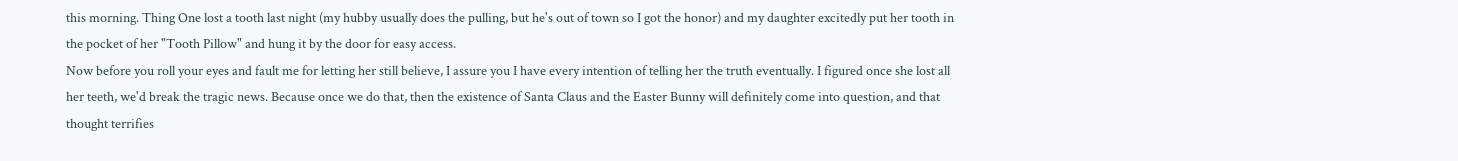this morning. Thing One lost a tooth last night (my hubby usually does the pulling, but he's out of town so I got the honor) and my daughter excitedly put her tooth in the pocket of her "Tooth Pillow" and hung it by the door for easy access.
Now before you roll your eyes and fault me for letting her still believe, I assure you I have every intention of telling her the truth eventually. I figured once she lost all her teeth, we'd break the tragic news. Because once we do that, then the existence of Santa Claus and the Easter Bunny will definitely come into question, and that thought terrifies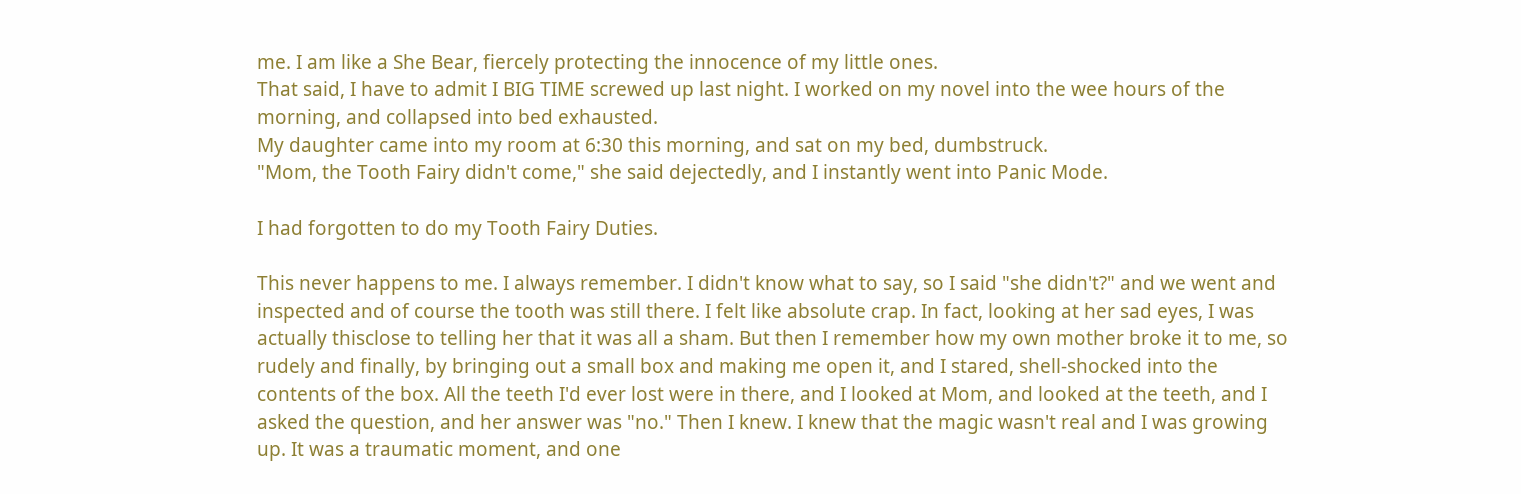me. I am like a She Bear, fiercely protecting the innocence of my little ones.
That said, I have to admit I BIG TIME screwed up last night. I worked on my novel into the wee hours of the morning, and collapsed into bed exhausted.
My daughter came into my room at 6:30 this morning, and sat on my bed, dumbstruck.
"Mom, the Tooth Fairy didn't come," she said dejectedly, and I instantly went into Panic Mode.

I had forgotten to do my Tooth Fairy Duties.

This never happens to me. I always remember. I didn't know what to say, so I said "she didn't?" and we went and inspected and of course the tooth was still there. I felt like absolute crap. In fact, looking at her sad eyes, I was actually thisclose to telling her that it was all a sham. But then I remember how my own mother broke it to me, so rudely and finally, by bringing out a small box and making me open it, and I stared, shell-shocked into the contents of the box. All the teeth I'd ever lost were in there, and I looked at Mom, and looked at the teeth, and I asked the question, and her answer was "no." Then I knew. I knew that the magic wasn't real and I was growing up. It was a traumatic moment, and one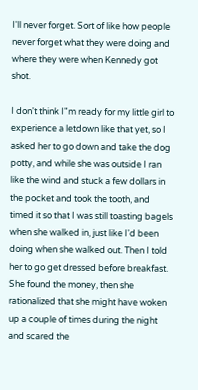I'll never forget. Sort of like how people never forget what they were doing and where they were when Kennedy got shot.

I don't think I"m ready for my little girl to experience a letdown like that yet, so I asked her to go down and take the dog potty, and while she was outside I ran like the wind and stuck a few dollars in the pocket and took the tooth, and timed it so that I was still toasting bagels when she walked in, just like I'd been doing when she walked out. Then I told her to go get dressed before breakfast. She found the money, then she rationalized that she might have woken up a couple of times during the night and scared the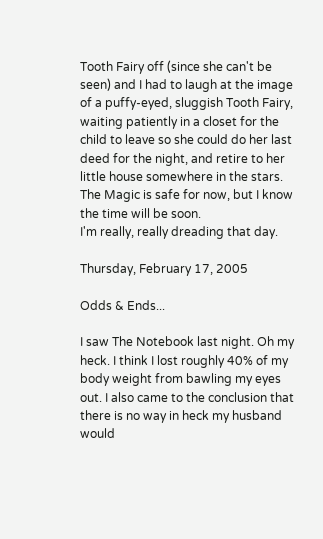Tooth Fairy off (since she can't be seen) and I had to laugh at the image of a puffy-eyed, sluggish Tooth Fairy, waiting patiently in a closet for the child to leave so she could do her last deed for the night, and retire to her little house somewhere in the stars.
The Magic is safe for now, but I know the time will be soon.
I'm really, really dreading that day.

Thursday, February 17, 2005

Odds & Ends...

I saw The Notebook last night. Oh my heck. I think I lost roughly 40% of my body weight from bawling my eyes out. I also came to the conclusion that there is no way in heck my husband would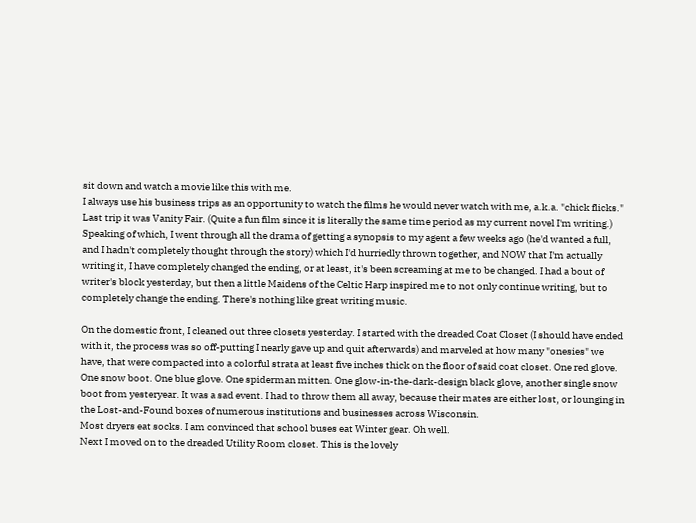sit down and watch a movie like this with me.
I always use his business trips as an opportunity to watch the films he would never watch with me, a.k.a. "chick flicks." Last trip it was Vanity Fair. (Quite a fun film since it is literally the same time period as my current novel I'm writing.)
Speaking of which, I went through all the drama of getting a synopsis to my agent a few weeks ago (he'd wanted a full, and I hadn't completely thought through the story) which I'd hurriedly thrown together, and NOW that I'm actually writing it, I have completely changed the ending, or at least, it's been screaming at me to be changed. I had a bout of writer's block yesterday, but then a little Maidens of the Celtic Harp inspired me to not only continue writing, but to completely change the ending. There's nothing like great writing music.

On the domestic front, I cleaned out three closets yesterday. I started with the dreaded Coat Closet (I should have ended with it, the process was so off-putting I nearly gave up and quit afterwards) and marveled at how many "onesies" we have, that were compacted into a colorful strata at least five inches thick on the floor of said coat closet. One red glove. One snow boot. One blue glove. One spiderman mitten. One glow-in-the-dark-design black glove, another single snow boot from yesteryear. It was a sad event. I had to throw them all away, because their mates are either lost, or lounging in the Lost-and-Found boxes of numerous institutions and businesses across Wisconsin.
Most dryers eat socks. I am convinced that school buses eat Winter gear. Oh well.
Next I moved on to the dreaded Utility Room closet. This is the lovely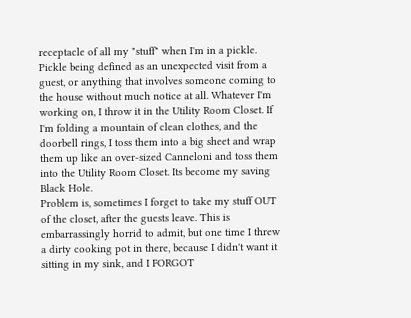receptacle of all my "stuff" when I'm in a pickle. Pickle being defined as an unexpected visit from a guest, or anything that involves someone coming to the house without much notice at all. Whatever I'm working on, I throw it in the Utility Room Closet. If I'm folding a mountain of clean clothes, and the doorbell rings, I toss them into a big sheet and wrap them up like an over-sized Canneloni and toss them into the Utility Room Closet. Its become my saving Black Hole.
Problem is, sometimes I forget to take my stuff OUT of the closet, after the guests leave. This is embarrassingly horrid to admit, but one time I threw a dirty cooking pot in there, because I didn't want it sitting in my sink, and I FORGOT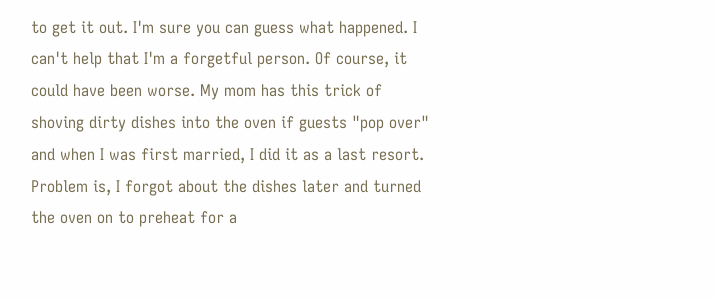to get it out. I'm sure you can guess what happened. I can't help that I'm a forgetful person. Of course, it could have been worse. My mom has this trick of shoving dirty dishes into the oven if guests "pop over" and when I was first married, I did it as a last resort. Problem is, I forgot about the dishes later and turned the oven on to preheat for a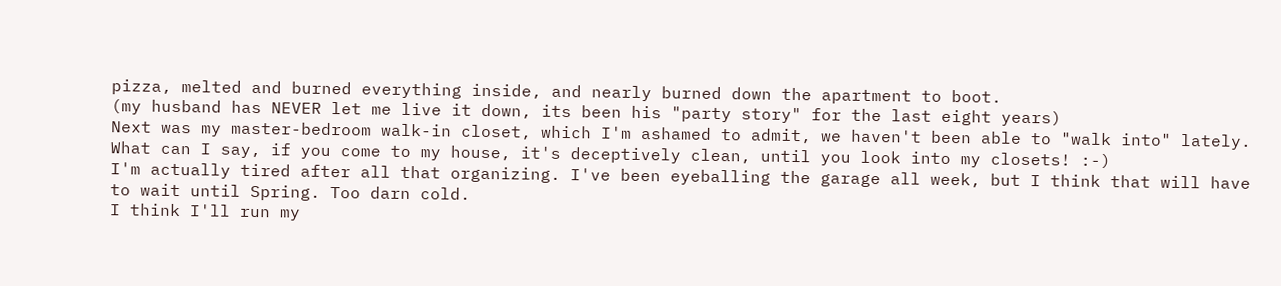pizza, melted and burned everything inside, and nearly burned down the apartment to boot.
(my husband has NEVER let me live it down, its been his "party story" for the last eight years)
Next was my master-bedroom walk-in closet, which I'm ashamed to admit, we haven't been able to "walk into" lately. What can I say, if you come to my house, it's deceptively clean, until you look into my closets! :-)
I'm actually tired after all that organizing. I've been eyeballing the garage all week, but I think that will have to wait until Spring. Too darn cold.
I think I'll run my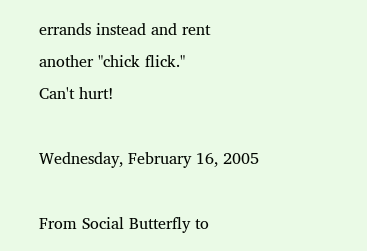errands instead and rent another "chick flick."
Can't hurt!

Wednesday, February 16, 2005

From Social Butterfly to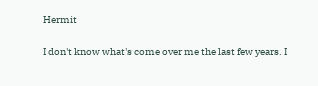Hermit

I don't know what's come over me the last few years. I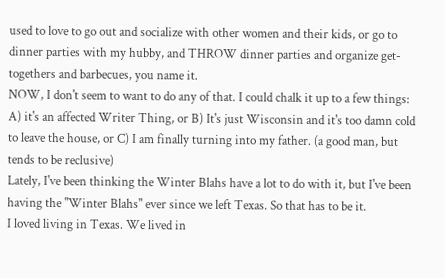used to love to go out and socialize with other women and their kids, or go to dinner parties with my hubby, and THROW dinner parties and organize get-togethers and barbecues, you name it.
NOW, I don't seem to want to do any of that. I could chalk it up to a few things: A) it's an affected Writer Thing, or B) It's just Wisconsin and it's too damn cold to leave the house, or C) I am finally turning into my father. (a good man, but tends to be reclusive)
Lately, I've been thinking the Winter Blahs have a lot to do with it, but I've been having the "Winter Blahs" ever since we left Texas. So that has to be it.
I loved living in Texas. We lived in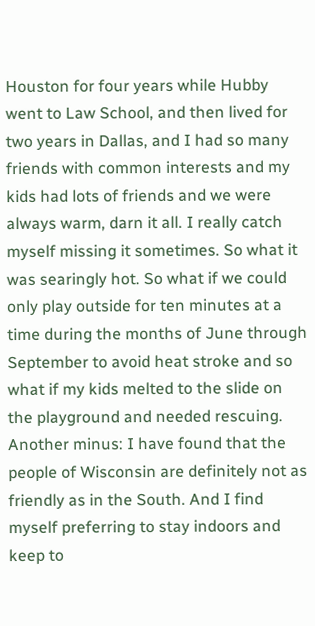Houston for four years while Hubby went to Law School, and then lived for two years in Dallas, and I had so many friends with common interests and my kids had lots of friends and we were always warm, darn it all. I really catch myself missing it sometimes. So what it was searingly hot. So what if we could only play outside for ten minutes at a time during the months of June through September to avoid heat stroke and so what if my kids melted to the slide on the playground and needed rescuing.
Another minus: I have found that the people of Wisconsin are definitely not as friendly as in the South. And I find myself preferring to stay indoors and keep to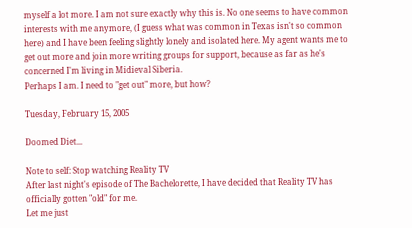myself a lot more. I am not sure exactly why this is. No one seems to have common interests with me anymore, (I guess what was common in Texas isn't so common here) and I have been feeling slightly lonely and isolated here. My agent wants me to get out more and join more writing groups for support, because as far as he's concerned I'm living in Midieval Siberia.
Perhaps I am. I need to "get out" more, but how?

Tuesday, February 15, 2005

Doomed Diet...

Note to self: Stop watching Reality TV
After last night's episode of The Bachelorette, I have decided that Reality TV has officially gotten "old" for me.
Let me just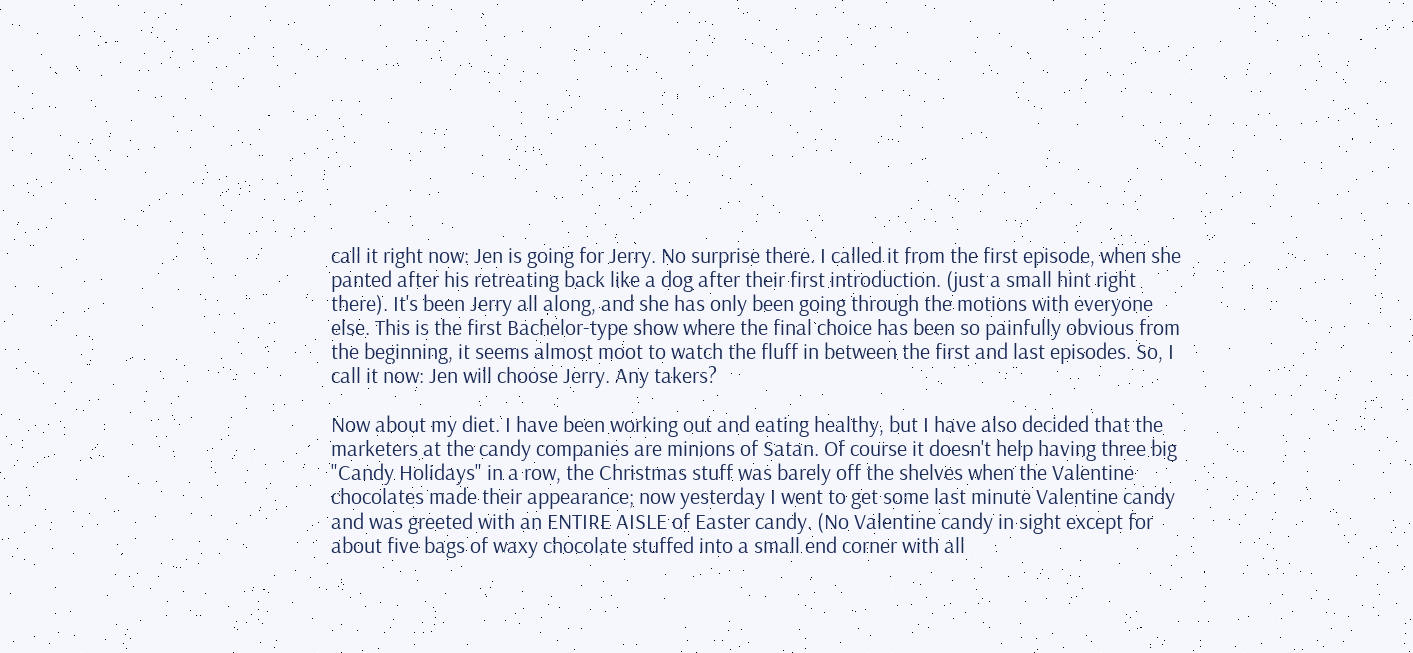call it right now: Jen is going for Jerry. No surprise there. I called it from the first episode, when she panted after his retreating back like a dog after their first introduction. (just a small hint right there). It's been Jerry all along, and she has only been going through the motions with everyone else. This is the first Bachelor-type show where the final choice has been so painfully obvious from the beginning, it seems almost moot to watch the fluff in between the first and last episodes. So, I call it now: Jen will choose Jerry. Any takers?

Now about my diet. I have been working out and eating healthy, but I have also decided that the marketers at the candy companies are minions of Satan. Of course it doesn't help having three big "Candy Holidays" in a row, the Christmas stuff was barely off the shelves when the Valentine chocolates made their appearance; now yesterday I went to get some last minute Valentine candy and was greeted with an ENTIRE AISLE of Easter candy. (No Valentine candy in sight except for about five bags of waxy chocolate stuffed into a small end corner with all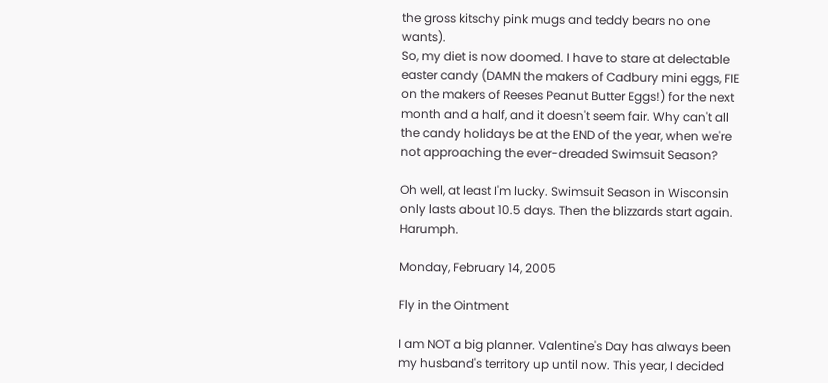the gross kitschy pink mugs and teddy bears no one wants).
So, my diet is now doomed. I have to stare at delectable easter candy (DAMN the makers of Cadbury mini eggs, FIE on the makers of Reeses Peanut Butter Eggs!) for the next month and a half, and it doesn't seem fair. Why can't all the candy holidays be at the END of the year, when we're not approaching the ever-dreaded Swimsuit Season?

Oh well, at least I'm lucky. Swimsuit Season in Wisconsin only lasts about 10.5 days. Then the blizzards start again. Harumph.

Monday, February 14, 2005

Fly in the Ointment

I am NOT a big planner. Valentine's Day has always been my husband's territory up until now. This year, I decided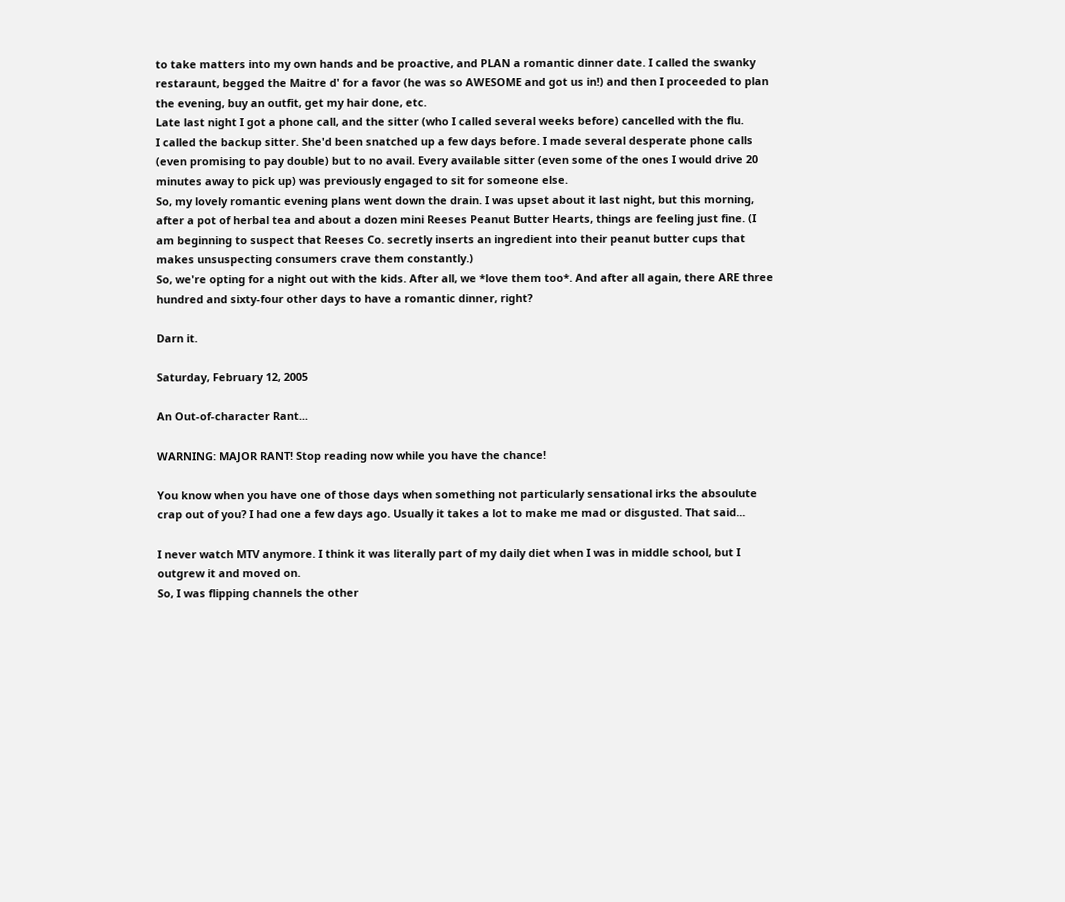to take matters into my own hands and be proactive, and PLAN a romantic dinner date. I called the swanky restaraunt, begged the Maitre d' for a favor (he was so AWESOME and got us in!) and then I proceeded to plan the evening, buy an outfit, get my hair done, etc.
Late last night I got a phone call, and the sitter (who I called several weeks before) cancelled with the flu.
I called the backup sitter. She'd been snatched up a few days before. I made several desperate phone calls (even promising to pay double) but to no avail. Every available sitter (even some of the ones I would drive 20 minutes away to pick up) was previously engaged to sit for someone else.
So, my lovely romantic evening plans went down the drain. I was upset about it last night, but this morning, after a pot of herbal tea and about a dozen mini Reeses Peanut Butter Hearts, things are feeling just fine. (I am beginning to suspect that Reeses Co. secretly inserts an ingredient into their peanut butter cups that makes unsuspecting consumers crave them constantly.)
So, we're opting for a night out with the kids. After all, we *love them too*. And after all again, there ARE three hundred and sixty-four other days to have a romantic dinner, right?

Darn it.

Saturday, February 12, 2005

An Out-of-character Rant...

WARNING: MAJOR RANT! Stop reading now while you have the chance!

You know when you have one of those days when something not particularly sensational irks the absoulute crap out of you? I had one a few days ago. Usually it takes a lot to make me mad or disgusted. That said...

I never watch MTV anymore. I think it was literally part of my daily diet when I was in middle school, but I outgrew it and moved on.
So, I was flipping channels the other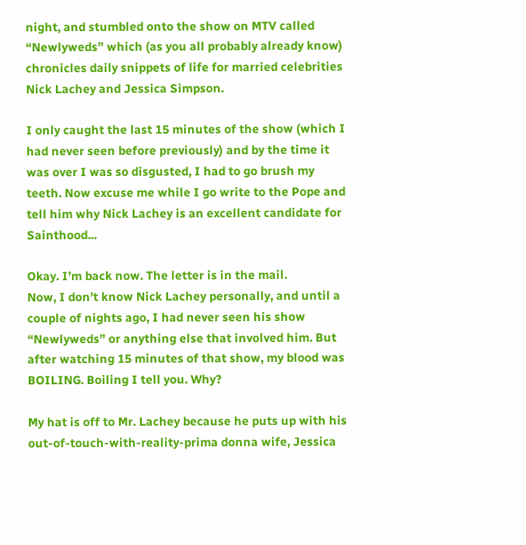night, and stumbled onto the show on MTV called “Newlyweds” which (as you all probably already know) chronicles daily snippets of life for married celebrities Nick Lachey and Jessica Simpson.

I only caught the last 15 minutes of the show (which I had never seen before previously) and by the time it was over I was so disgusted, I had to go brush my teeth. Now excuse me while I go write to the Pope and tell him why Nick Lachey is an excellent candidate for Sainthood...

Okay. I’m back now. The letter is in the mail.
Now, I don’t know Nick Lachey personally, and until a couple of nights ago, I had never seen his show “Newlyweds” or anything else that involved him. But after watching 15 minutes of that show, my blood was BOILING. Boiling I tell you. Why?

My hat is off to Mr. Lachey because he puts up with his out-of-touch-with-reality-prima donna wife, Jessica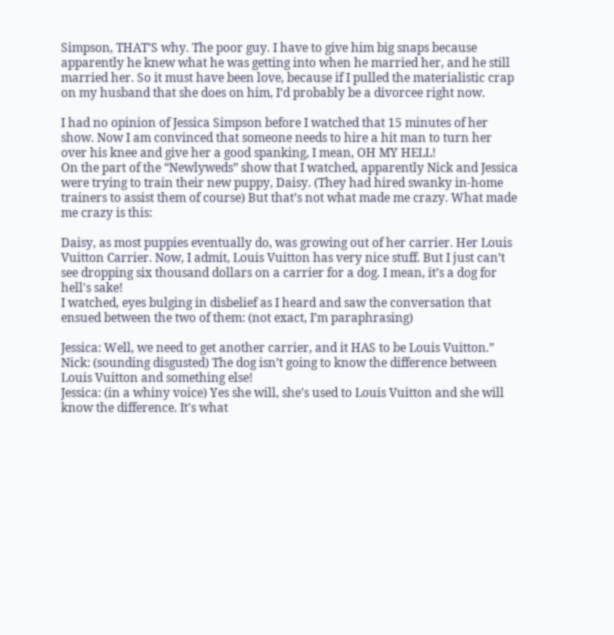Simpson, THAT’S why. The poor guy. I have to give him big snaps because apparently he knew what he was getting into when he married her, and he still married her. So it must have been love, because if I pulled the materialistic crap on my husband that she does on him, I’d probably be a divorcee right now.

I had no opinion of Jessica Simpson before I watched that 15 minutes of her show. Now I am convinced that someone needs to hire a hit man to turn her over his knee and give her a good spanking, I mean, OH MY HELL!
On the part of the “Newlyweds” show that I watched, apparently Nick and Jessica were trying to train their new puppy, Daisy. (They had hired swanky in-home trainers to assist them of course) But that’s not what made me crazy. What made me crazy is this:

Daisy, as most puppies eventually do, was growing out of her carrier. Her Louis Vuitton Carrier. Now, I admit, Louis Vuitton has very nice stuff. But I just can’t see dropping six thousand dollars on a carrier for a dog. I mean, it’s a dog for hell's sake!
I watched, eyes bulging in disbelief as I heard and saw the conversation that ensued between the two of them: (not exact, I’m paraphrasing)

Jessica: Well, we need to get another carrier, and it HAS to be Louis Vuitton.”
Nick: (sounding disgusted) The dog isn’t going to know the difference between Louis Vuitton and something else!
Jessica: (in a whiny voice) Yes she will, she’s used to Louis Vuitton and she will know the difference. It's what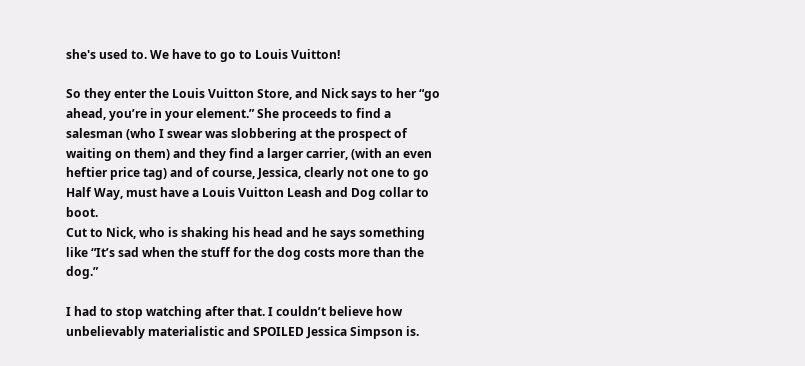she's used to. We have to go to Louis Vuitton!

So they enter the Louis Vuitton Store, and Nick says to her “go ahead, you’re in your element.” She proceeds to find a salesman (who I swear was slobbering at the prospect of waiting on them) and they find a larger carrier, (with an even heftier price tag) and of course, Jessica, clearly not one to go Half Way, must have a Louis Vuitton Leash and Dog collar to boot.
Cut to Nick, who is shaking his head and he says something like “It’s sad when the stuff for the dog costs more than the dog.”

I had to stop watching after that. I couldn’t believe how unbelievably materialistic and SPOILED Jessica Simpson is.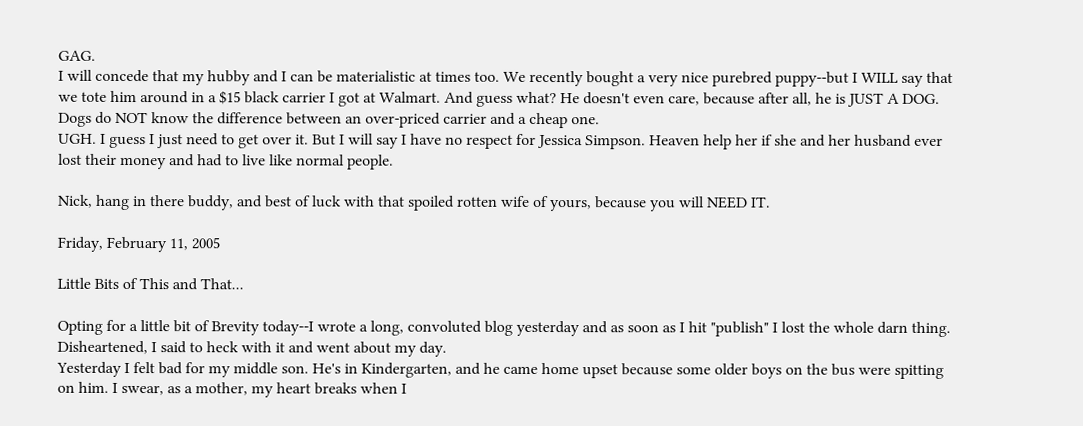GAG.
I will concede that my hubby and I can be materialistic at times too. We recently bought a very nice purebred puppy--but I WILL say that we tote him around in a $15 black carrier I got at Walmart. And guess what? He doesn't even care, because after all, he is JUST A DOG. Dogs do NOT know the difference between an over-priced carrier and a cheap one.
UGH. I guess I just need to get over it. But I will say I have no respect for Jessica Simpson. Heaven help her if she and her husband ever lost their money and had to live like normal people.

Nick, hang in there buddy, and best of luck with that spoiled rotten wife of yours, because you will NEED IT.

Friday, February 11, 2005

Little Bits of This and That...

Opting for a little bit of Brevity today--I wrote a long, convoluted blog yesterday and as soon as I hit "publish" I lost the whole darn thing. Disheartened, I said to heck with it and went about my day.
Yesterday I felt bad for my middle son. He's in Kindergarten, and he came home upset because some older boys on the bus were spitting on him. I swear, as a mother, my heart breaks when I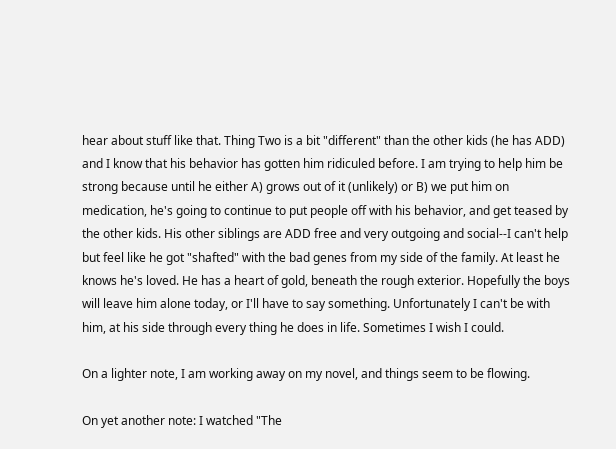hear about stuff like that. Thing Two is a bit "different" than the other kids (he has ADD) and I know that his behavior has gotten him ridiculed before. I am trying to help him be strong because until he either A) grows out of it (unlikely) or B) we put him on medication, he's going to continue to put people off with his behavior, and get teased by the other kids. His other siblings are ADD free and very outgoing and social--I can't help but feel like he got "shafted" with the bad genes from my side of the family. At least he knows he's loved. He has a heart of gold, beneath the rough exterior. Hopefully the boys will leave him alone today, or I'll have to say something. Unfortunately I can't be with him, at his side through every thing he does in life. Sometimes I wish I could.

On a lighter note, I am working away on my novel, and things seem to be flowing.

On yet another note: I watched "The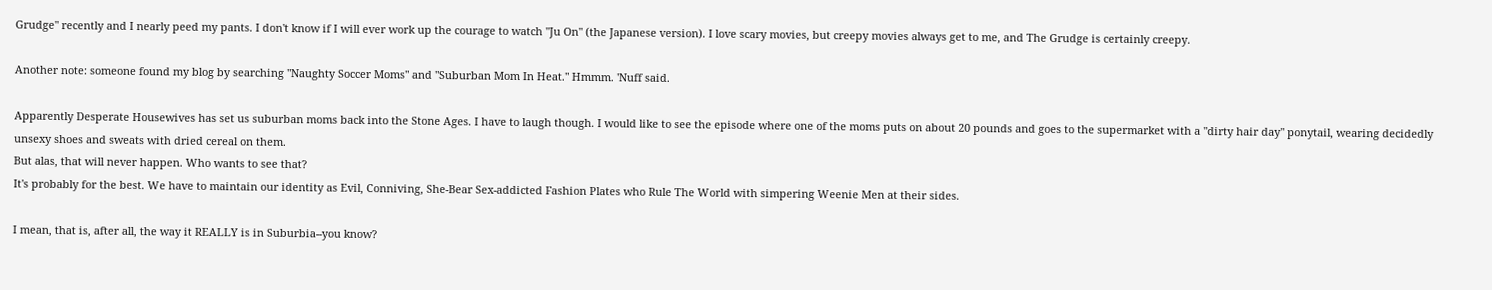Grudge" recently and I nearly peed my pants. I don't know if I will ever work up the courage to watch "Ju On" (the Japanese version). I love scary movies, but creepy movies always get to me, and The Grudge is certainly creepy.

Another note: someone found my blog by searching "Naughty Soccer Moms" and "Suburban Mom In Heat." Hmmm. 'Nuff said.

Apparently Desperate Housewives has set us suburban moms back into the Stone Ages. I have to laugh though. I would like to see the episode where one of the moms puts on about 20 pounds and goes to the supermarket with a "dirty hair day" ponytail, wearing decidedly unsexy shoes and sweats with dried cereal on them.
But alas, that will never happen. Who wants to see that?
It's probably for the best. We have to maintain our identity as Evil, Conniving, She-Bear Sex-addicted Fashion Plates who Rule The World with simpering Weenie Men at their sides.

I mean, that is, after all, the way it REALLY is in Suburbia--you know?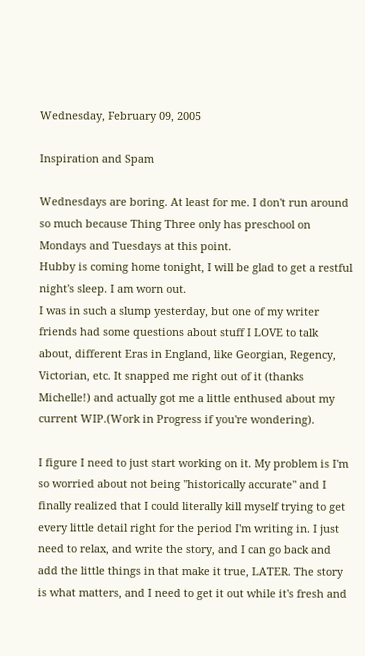Wednesday, February 09, 2005

Inspiration and Spam

Wednesdays are boring. At least for me. I don't run around so much because Thing Three only has preschool on Mondays and Tuesdays at this point.
Hubby is coming home tonight, I will be glad to get a restful night's sleep. I am worn out.
I was in such a slump yesterday, but one of my writer friends had some questions about stuff I LOVE to talk about, different Eras in England, like Georgian, Regency, Victorian, etc. It snapped me right out of it (thanks Michelle!) and actually got me a little enthused about my current WIP.(Work in Progress if you're wondering).

I figure I need to just start working on it. My problem is I'm so worried about not being "historically accurate" and I finally realized that I could literally kill myself trying to get every little detail right for the period I'm writing in. I just need to relax, and write the story, and I can go back and add the little things in that make it true, LATER. The story is what matters, and I need to get it out while it's fresh and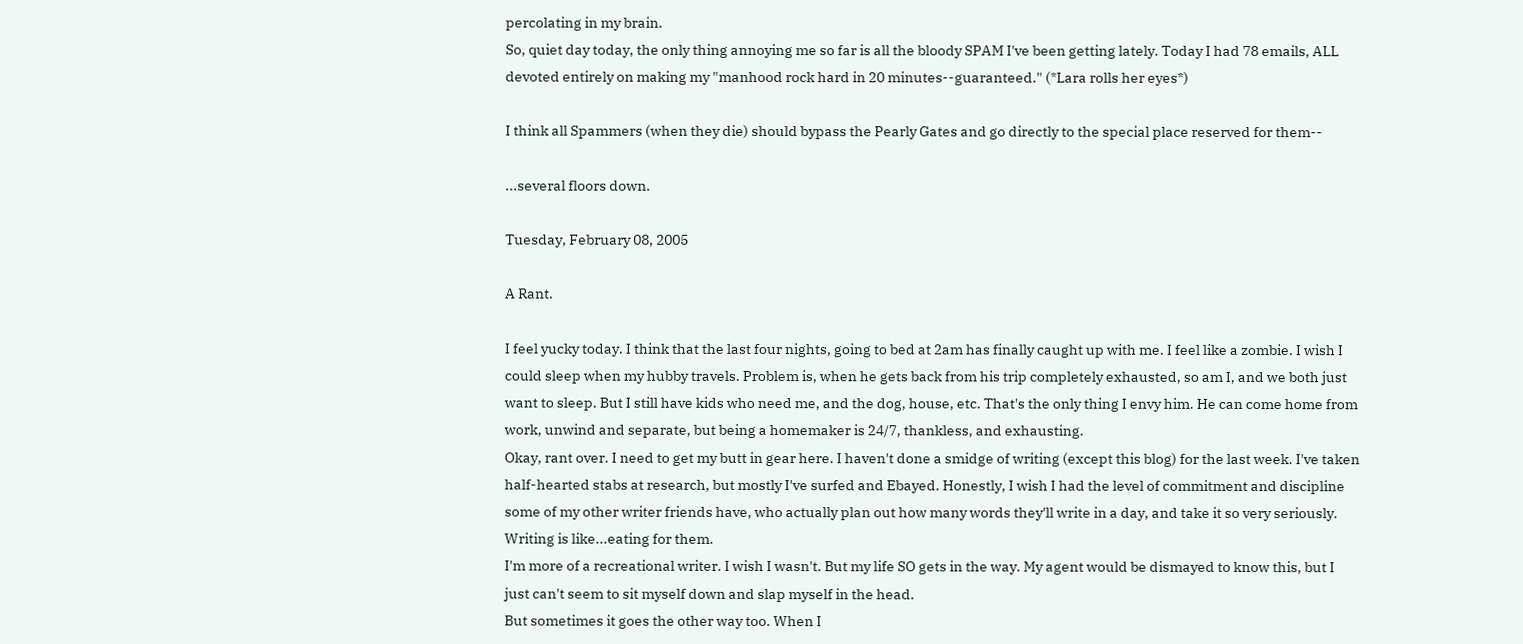percolating in my brain.
So, quiet day today, the only thing annoying me so far is all the bloody SPAM I've been getting lately. Today I had 78 emails, ALL devoted entirely on making my "manhood rock hard in 20 minutes--guaranteed." (*Lara rolls her eyes*)

I think all Spammers (when they die) should bypass the Pearly Gates and go directly to the special place reserved for them--

...several floors down.

Tuesday, February 08, 2005

A Rant.

I feel yucky today. I think that the last four nights, going to bed at 2am has finally caught up with me. I feel like a zombie. I wish I could sleep when my hubby travels. Problem is, when he gets back from his trip completely exhausted, so am I, and we both just want to sleep. But I still have kids who need me, and the dog, house, etc. That's the only thing I envy him. He can come home from work, unwind and separate, but being a homemaker is 24/7, thankless, and exhausting.
Okay, rant over. I need to get my butt in gear here. I haven't done a smidge of writing (except this blog) for the last week. I've taken half-hearted stabs at research, but mostly I've surfed and Ebayed. Honestly, I wish I had the level of commitment and discipline some of my other writer friends have, who actually plan out how many words they'll write in a day, and take it so very seriously. Writing is like...eating for them.
I'm more of a recreational writer. I wish I wasn't. But my life SO gets in the way. My agent would be dismayed to know this, but I just can't seem to sit myself down and slap myself in the head.
But sometimes it goes the other way too. When I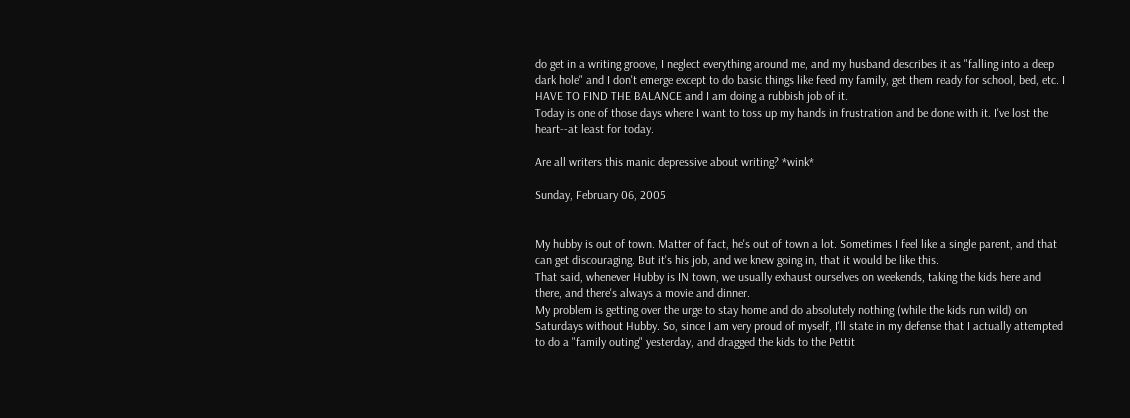do get in a writing groove, I neglect everything around me, and my husband describes it as "falling into a deep dark hole" and I don't emerge except to do basic things like feed my family, get them ready for school, bed, etc. I HAVE TO FIND THE BALANCE and I am doing a rubbish job of it.
Today is one of those days where I want to toss up my hands in frustration and be done with it. I've lost the heart--at least for today.

Are all writers this manic depressive about writing? *wink*

Sunday, February 06, 2005


My hubby is out of town. Matter of fact, he's out of town a lot. Sometimes I feel like a single parent, and that can get discouraging. But it's his job, and we knew going in, that it would be like this.
That said, whenever Hubby is IN town, we usually exhaust ourselves on weekends, taking the kids here and there, and there's always a movie and dinner.
My problem is getting over the urge to stay home and do absolutely nothing (while the kids run wild) on Saturdays without Hubby. So, since I am very proud of myself, I'll state in my defense that I actually attempted to do a "family outing" yesterday, and dragged the kids to the Pettit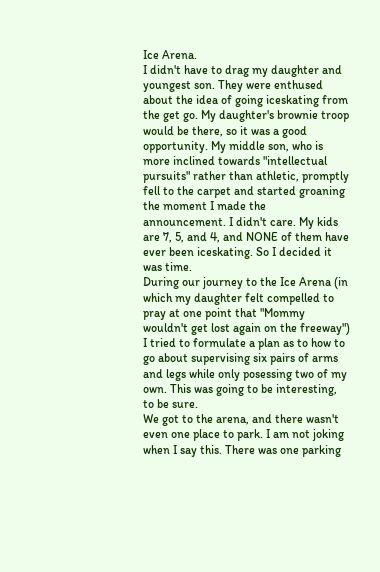Ice Arena.
I didn't have to drag my daughter and youngest son. They were enthused about the idea of going iceskating from the get go. My daughter's brownie troop would be there, so it was a good opportunity. My middle son, who is more inclined towards "intellectual pursuits" rather than athletic, promptly fell to the carpet and started groaning the moment I made the announcement. I didn't care. My kids are 7, 5, and 4, and NONE of them have ever been iceskating. So I decided it was time.
During our journey to the Ice Arena (in which my daughter felt compelled to pray at one point that "Mommy wouldn't get lost again on the freeway") I tried to formulate a plan as to how to go about supervising six pairs of arms and legs while only posessing two of my own. This was going to be interesting, to be sure.
We got to the arena, and there wasn't even one place to park. I am not joking when I say this. There was one parking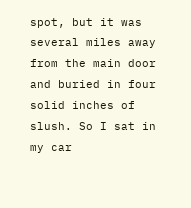spot, but it was several miles away from the main door and buried in four solid inches of slush. So I sat in my car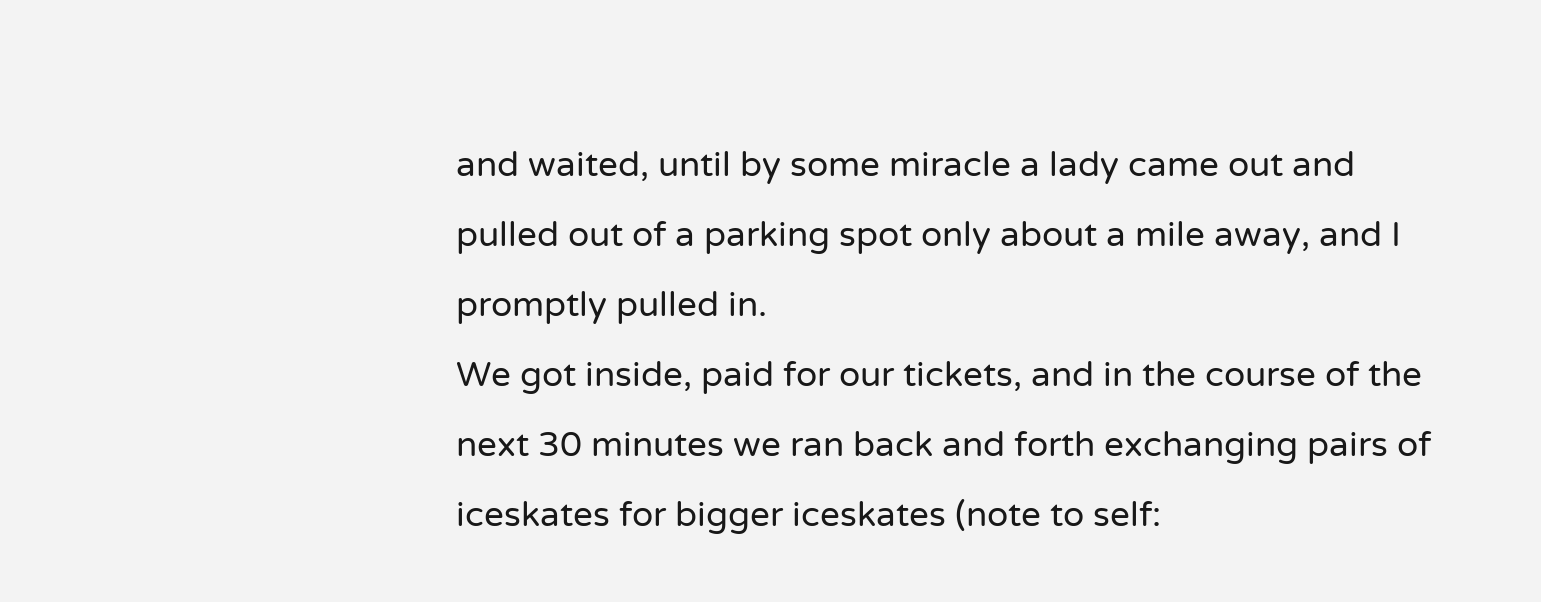and waited, until by some miracle a lady came out and pulled out of a parking spot only about a mile away, and I promptly pulled in.
We got inside, paid for our tickets, and in the course of the next 30 minutes we ran back and forth exchanging pairs of iceskates for bigger iceskates (note to self: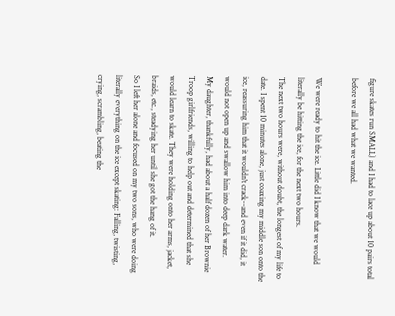figure skates run SMALL) and I had to lace up about 10 pairs total before we all had what we wanted.

We were ready to hit the ice. Little did I know that we would literally be hitting the ice, for the next two hours.
The next two hours were, without doubt, the longest of my life to date. I spent 10 minutes alone, just coaxing my middle son onto the ice, reassuring him that it wouldn't crack--and even if it did, it would not open up and swallow him into deep dark water.
My daughter, thankfully, had about a half dozen of her Brownie Troop girlfriends, willing to help out and determined that she would learn to skate. They were holding onto her arms, jacket, braids, etc., steadying her until she got the hang of it.
So I left her alone and focused on my two sons, who were doing literally everything on the ice except skating: Falling, twisting, crying, scrambling, beating the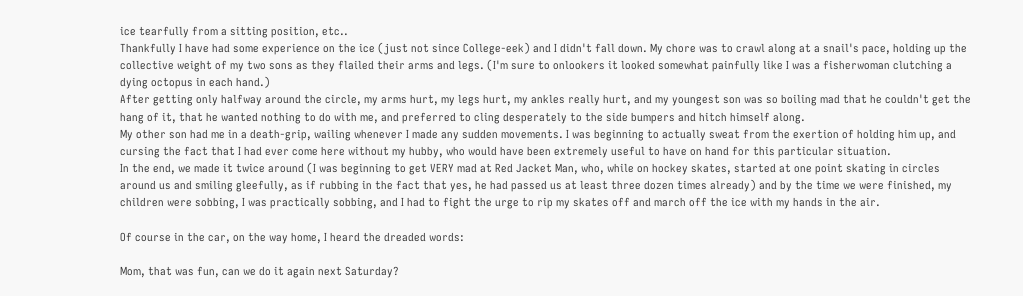ice tearfully from a sitting position, etc..
Thankfully I have had some experience on the ice (just not since College-eek) and I didn't fall down. My chore was to crawl along at a snail's pace, holding up the collective weight of my two sons as they flailed their arms and legs. (I'm sure to onlookers it looked somewhat painfully like I was a fisherwoman clutching a dying octopus in each hand.)
After getting only halfway around the circle, my arms hurt, my legs hurt, my ankles really hurt, and my youngest son was so boiling mad that he couldn't get the hang of it, that he wanted nothing to do with me, and preferred to cling desperately to the side bumpers and hitch himself along.
My other son had me in a death-grip, wailing whenever I made any sudden movements. I was beginning to actually sweat from the exertion of holding him up, and cursing the fact that I had ever come here without my hubby, who would have been extremely useful to have on hand for this particular situation.
In the end, we made it twice around (I was beginning to get VERY mad at Red Jacket Man, who, while on hockey skates, started at one point skating in circles around us and smiling gleefully, as if rubbing in the fact that yes, he had passed us at least three dozen times already) and by the time we were finished, my children were sobbing, I was practically sobbing, and I had to fight the urge to rip my skates off and march off the ice with my hands in the air.

Of course in the car, on the way home, I heard the dreaded words:

Mom, that was fun, can we do it again next Saturday?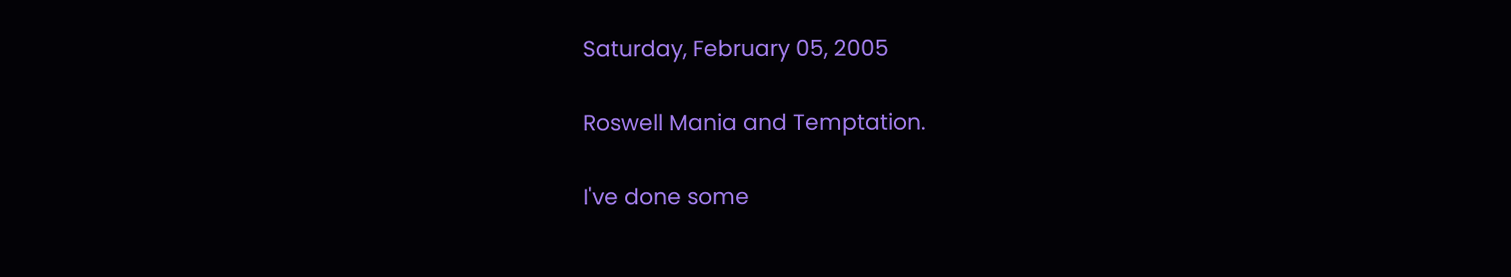Saturday, February 05, 2005

Roswell Mania and Temptation.

I've done some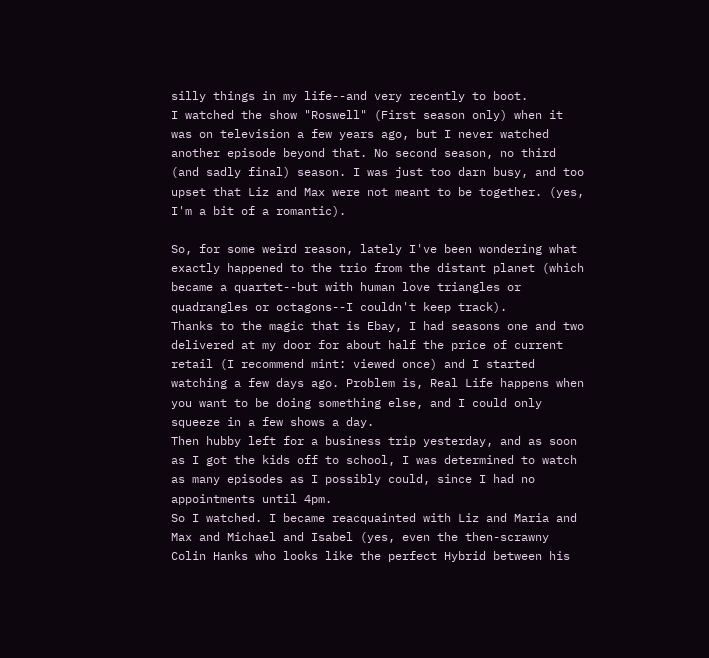silly things in my life--and very recently to boot.
I watched the show "Roswell" (First season only) when it was on television a few years ago, but I never watched another episode beyond that. No second season, no third (and sadly final) season. I was just too darn busy, and too upset that Liz and Max were not meant to be together. (yes, I'm a bit of a romantic).

So, for some weird reason, lately I've been wondering what exactly happened to the trio from the distant planet (which became a quartet--but with human love triangles or quadrangles or octagons--I couldn't keep track).
Thanks to the magic that is Ebay, I had seasons one and two delivered at my door for about half the price of current retail (I recommend mint: viewed once) and I started watching a few days ago. Problem is, Real Life happens when you want to be doing something else, and I could only squeeze in a few shows a day.
Then hubby left for a business trip yesterday, and as soon as I got the kids off to school, I was determined to watch as many episodes as I possibly could, since I had no appointments until 4pm.
So I watched. I became reacquainted with Liz and Maria and Max and Michael and Isabel (yes, even the then-scrawny Colin Hanks who looks like the perfect Hybrid between his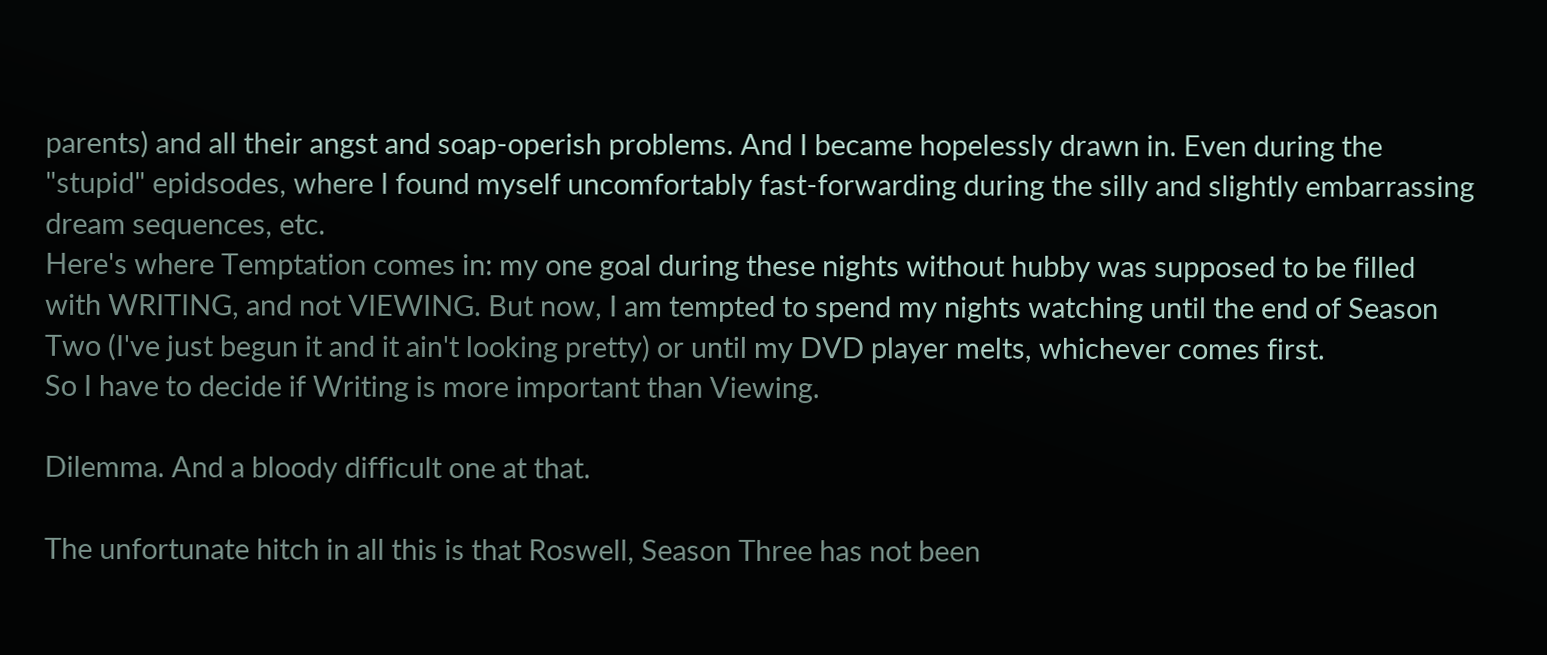parents) and all their angst and soap-operish problems. And I became hopelessly drawn in. Even during the "stupid" epidsodes, where I found myself uncomfortably fast-forwarding during the silly and slightly embarrassing dream sequences, etc.
Here's where Temptation comes in: my one goal during these nights without hubby was supposed to be filled with WRITING, and not VIEWING. But now, I am tempted to spend my nights watching until the end of Season Two (I've just begun it and it ain't looking pretty) or until my DVD player melts, whichever comes first.
So I have to decide if Writing is more important than Viewing.

Dilemma. And a bloody difficult one at that.

The unfortunate hitch in all this is that Roswell, Season Three has not been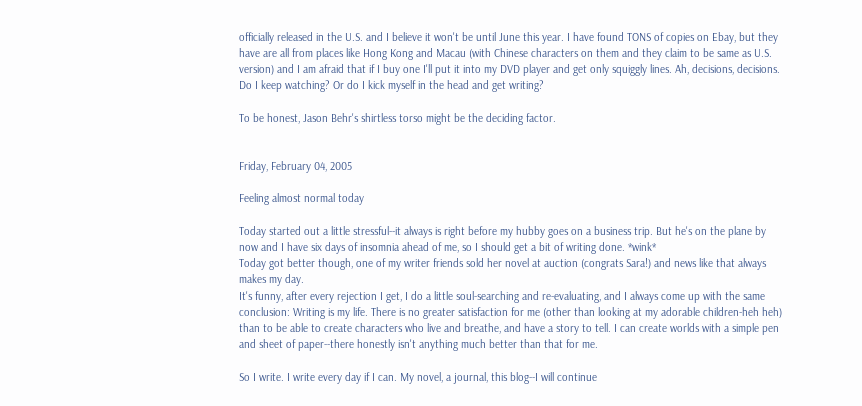officially released in the U.S. and I believe it won't be until June this year. I have found TONS of copies on Ebay, but they have are all from places like Hong Kong and Macau (with Chinese characters on them and they claim to be same as U.S. version) and I am afraid that if I buy one I'll put it into my DVD player and get only squiggly lines. Ah, decisions, decisions. Do I keep watching? Or do I kick myself in the head and get writing?

To be honest, Jason Behr's shirtless torso might be the deciding factor.


Friday, February 04, 2005

Feeling almost normal today

Today started out a little stressful--it always is right before my hubby goes on a business trip. But he's on the plane by now and I have six days of insomnia ahead of me, so I should get a bit of writing done. *wink*
Today got better though, one of my writer friends sold her novel at auction (congrats Sara!) and news like that always makes my day.
It's funny, after every rejection I get, I do a little soul-searching and re-evaluating, and I always come up with the same conclusion: Writing is my life. There is no greater satisfaction for me (other than looking at my adorable children-heh heh) than to be able to create characters who live and breathe, and have a story to tell. I can create worlds with a simple pen and sheet of paper--there honestly isn't anything much better than that for me.

So I write. I write every day if I can. My novel, a journal, this blog--I will continue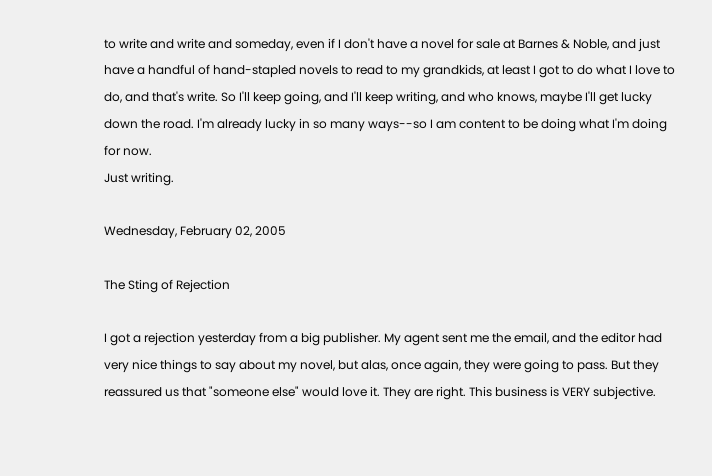to write and write and someday, even if I don't have a novel for sale at Barnes & Noble, and just have a handful of hand-stapled novels to read to my grandkids, at least I got to do what I love to do, and that's write. So I'll keep going, and I'll keep writing, and who knows, maybe I'll get lucky down the road. I'm already lucky in so many ways--so I am content to be doing what I'm doing for now.
Just writing.

Wednesday, February 02, 2005

The Sting of Rejection

I got a rejection yesterday from a big publisher. My agent sent me the email, and the editor had very nice things to say about my novel, but alas, once again, they were going to pass. But they reassured us that "someone else" would love it. They are right. This business is VERY subjective.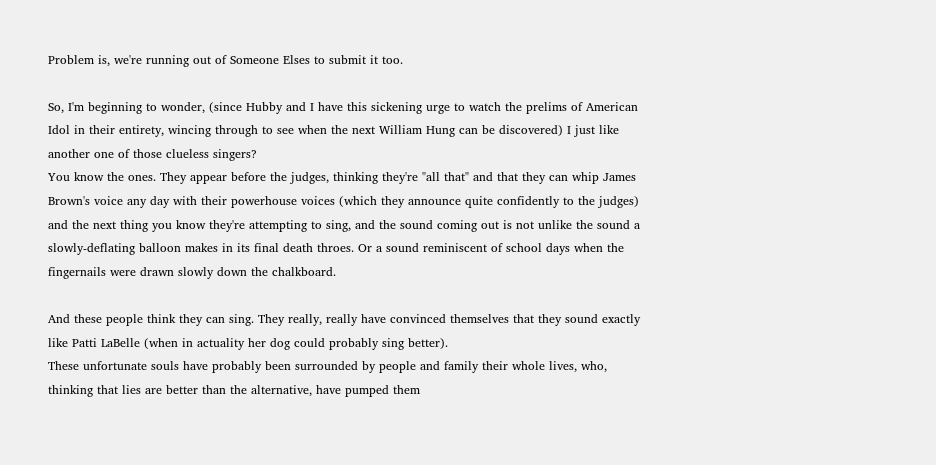Problem is, we're running out of Someone Elses to submit it too.

So, I'm beginning to wonder, (since Hubby and I have this sickening urge to watch the prelims of American Idol in their entirety, wincing through to see when the next William Hung can be discovered) I just like another one of those clueless singers?
You know the ones. They appear before the judges, thinking they're "all that" and that they can whip James Brown's voice any day with their powerhouse voices (which they announce quite confidently to the judges) and the next thing you know they're attempting to sing, and the sound coming out is not unlike the sound a slowly-deflating balloon makes in its final death throes. Or a sound reminiscent of school days when the fingernails were drawn slowly down the chalkboard.

And these people think they can sing. They really, really have convinced themselves that they sound exactly like Patti LaBelle (when in actuality her dog could probably sing better).
These unfortunate souls have probably been surrounded by people and family their whole lives, who, thinking that lies are better than the alternative, have pumped them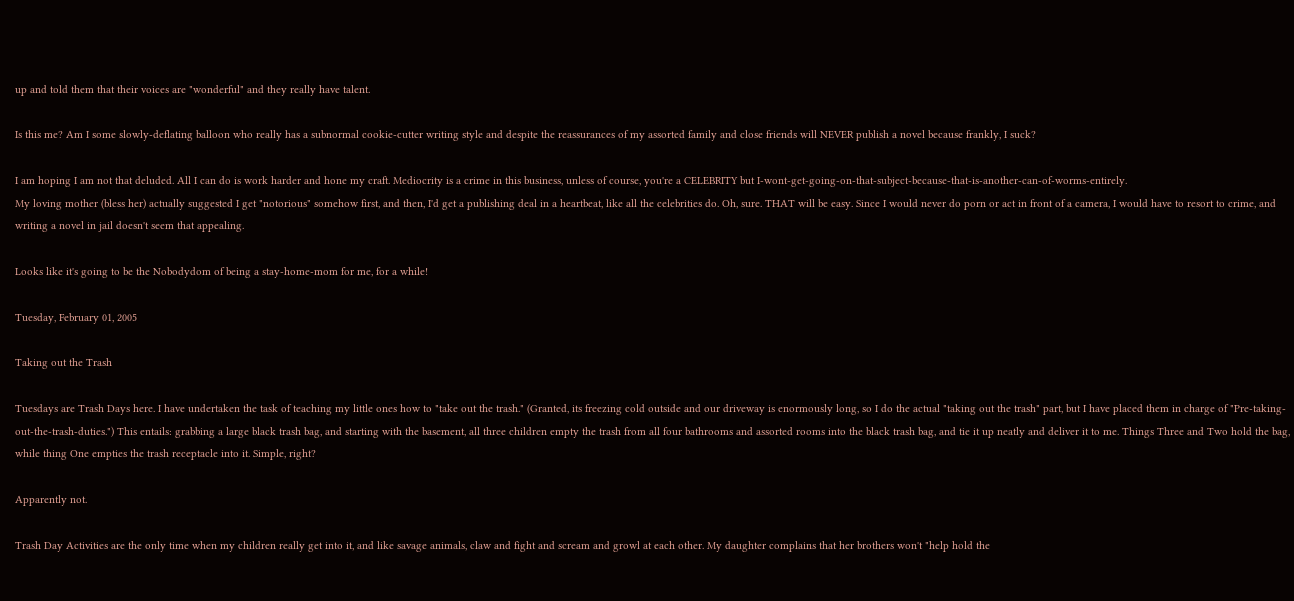up and told them that their voices are "wonderful" and they really have talent.

Is this me? Am I some slowly-deflating balloon who really has a subnormal cookie-cutter writing style and despite the reassurances of my assorted family and close friends will NEVER publish a novel because frankly, I suck?

I am hoping I am not that deluded. All I can do is work harder and hone my craft. Mediocrity is a crime in this business, unless of course, you're a CELEBRITY but I-wont-get-going-on-that-subject-because-that-is-another-can-of-worms-entirely.
My loving mother (bless her) actually suggested I get "notorious" somehow first, and then, I'd get a publishing deal in a heartbeat, like all the celebrities do. Oh, sure. THAT will be easy. Since I would never do porn or act in front of a camera, I would have to resort to crime, and writing a novel in jail doesn't seem that appealing.

Looks like it's going to be the Nobodydom of being a stay-home-mom for me, for a while!

Tuesday, February 01, 2005

Taking out the Trash

Tuesdays are Trash Days here. I have undertaken the task of teaching my little ones how to "take out the trash." (Granted, its freezing cold outside and our driveway is enormously long, so I do the actual "taking out the trash" part, but I have placed them in charge of "Pre-taking-out-the-trash-duties.") This entails: grabbing a large black trash bag, and starting with the basement, all three children empty the trash from all four bathrooms and assorted rooms into the black trash bag, and tie it up neatly and deliver it to me. Things Three and Two hold the bag, while thing One empties the trash receptacle into it. Simple, right?

Apparently not.

Trash Day Activities are the only time when my children really get into it, and like savage animals, claw and fight and scream and growl at each other. My daughter complains that her brothers won't "help hold the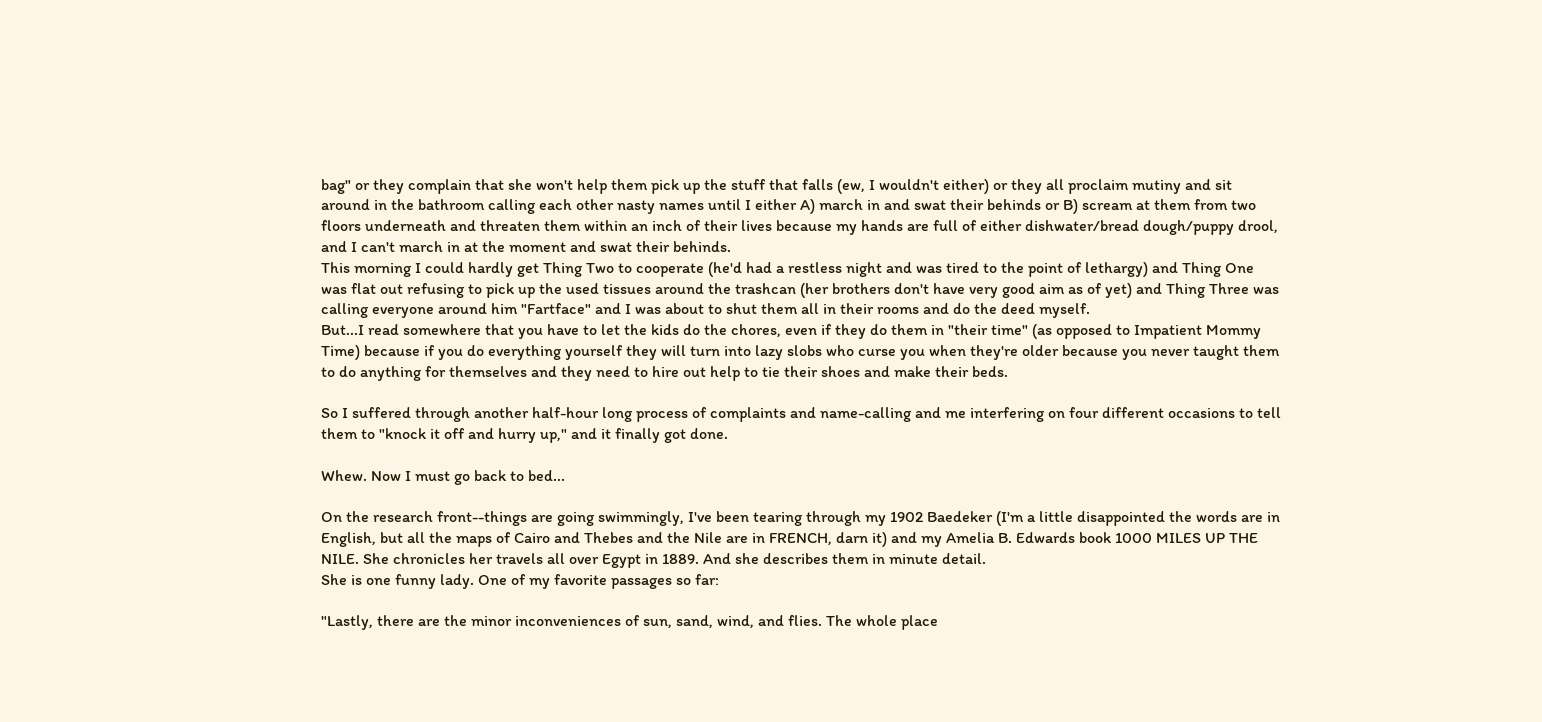bag" or they complain that she won't help them pick up the stuff that falls (ew, I wouldn't either) or they all proclaim mutiny and sit around in the bathroom calling each other nasty names until I either A) march in and swat their behinds or B) scream at them from two floors underneath and threaten them within an inch of their lives because my hands are full of either dishwater/bread dough/puppy drool, and I can't march in at the moment and swat their behinds.
This morning I could hardly get Thing Two to cooperate (he'd had a restless night and was tired to the point of lethargy) and Thing One was flat out refusing to pick up the used tissues around the trashcan (her brothers don't have very good aim as of yet) and Thing Three was calling everyone around him "Fartface" and I was about to shut them all in their rooms and do the deed myself.
But...I read somewhere that you have to let the kids do the chores, even if they do them in "their time" (as opposed to Impatient Mommy Time) because if you do everything yourself they will turn into lazy slobs who curse you when they're older because you never taught them to do anything for themselves and they need to hire out help to tie their shoes and make their beds.

So I suffered through another half-hour long process of complaints and name-calling and me interfering on four different occasions to tell them to "knock it off and hurry up," and it finally got done.

Whew. Now I must go back to bed...

On the research front--things are going swimmingly, I've been tearing through my 1902 Baedeker (I'm a little disappointed the words are in English, but all the maps of Cairo and Thebes and the Nile are in FRENCH, darn it) and my Amelia B. Edwards book 1000 MILES UP THE NILE. She chronicles her travels all over Egypt in 1889. And she describes them in minute detail.
She is one funny lady. One of my favorite passages so far:

"Lastly, there are the minor inconveniences of sun, sand, wind, and flies. The whole place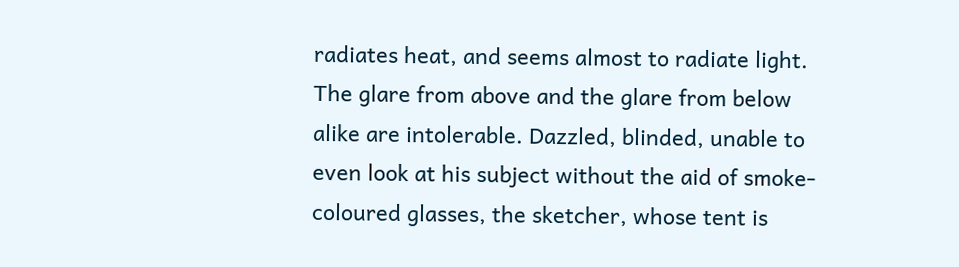radiates heat, and seems almost to radiate light. The glare from above and the glare from below alike are intolerable. Dazzled, blinded, unable to even look at his subject without the aid of smoke-coloured glasses, the sketcher, whose tent is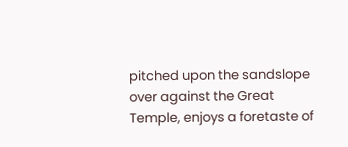pitched upon the sandslope over against the Great Temple, enjoys a foretaste of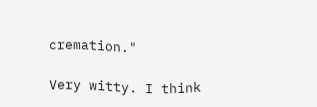cremation."

Very witty. I think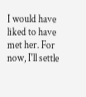I would have liked to have met her. For now, I'll settle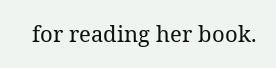for reading her book.